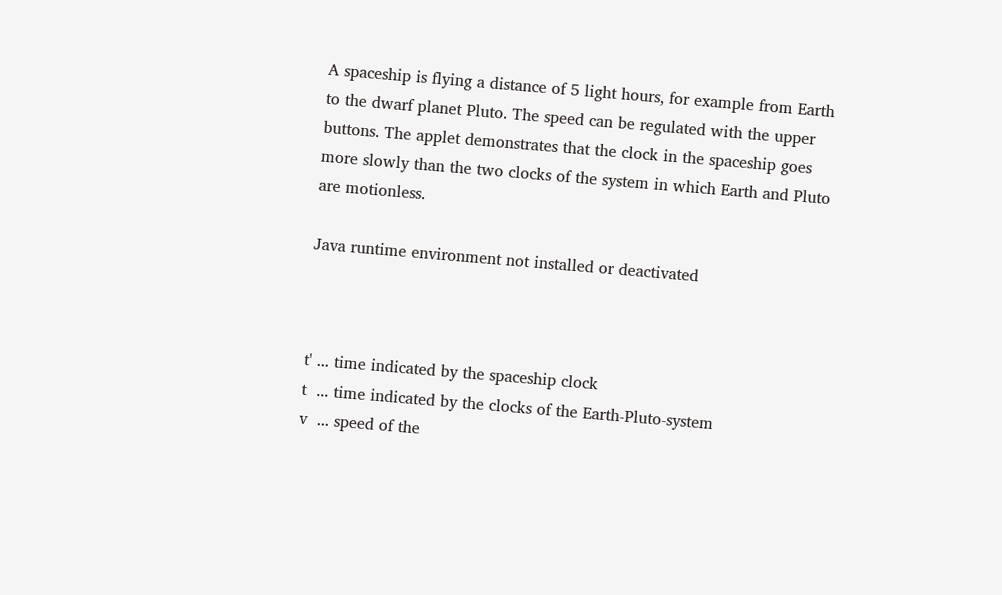A spaceship is flying a distance of 5 light hours, for example from Earth to the dwarf planet Pluto. The speed can be regulated with the upper buttons. The applet demonstrates that the clock in the spaceship goes more slowly than the two clocks of the system in which Earth and Pluto are motionless.

Java runtime environment not installed or deactivated



t' ... time indicated by the spaceship clock
t  ... time indicated by the clocks of the Earth-Pluto-system
v  ... speed of the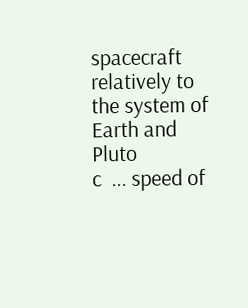spacecraft relatively to the system of Earth and Pluto
c  ... speed of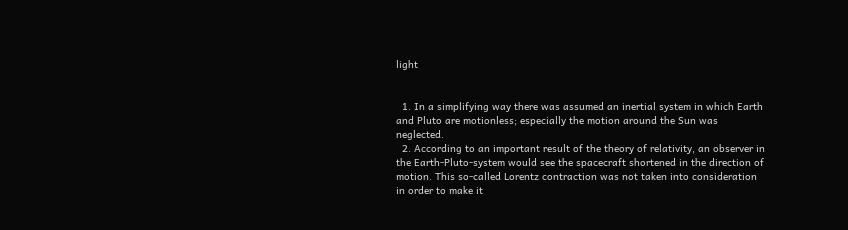light


  1. In a simplifying way there was assumed an inertial system in which Earth and Pluto are motionless; especially the motion around the Sun was neglected.
  2. According to an important result of the theory of relativity, an observer in the Earth-Pluto-system would see the spacecraft shortened in the direction of motion. This so-called Lorentz contraction was not taken into consideration in order to make it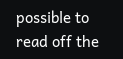possible to read off the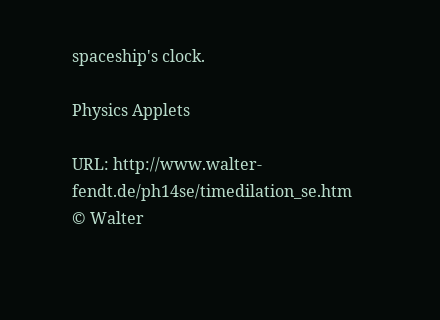spaceship's clock.

Physics Applets

URL: http://www.walter-fendt.de/ph14se/timedilation_se.htm
© Walter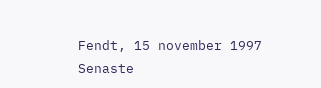Fendt, 15 november 1997
Senaste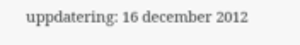uppdatering: 16 december 2012